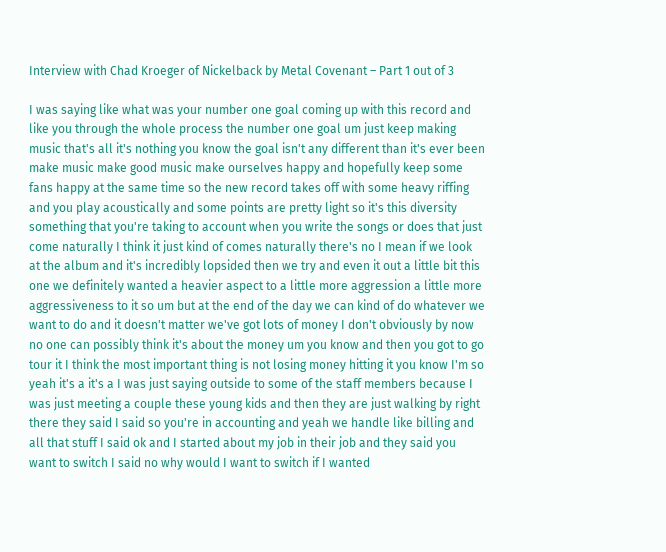Interview with Chad Kroeger of Nickelback by Metal Covenant – Part 1 out of 3

I was saying like what was your number one goal coming up with this record and like you through the whole process the number one goal um just keep making music that's all it's nothing you know the goal isn't any different than it's ever been make music make good music make ourselves happy and hopefully keep some fans happy at the same time so the new record takes off with some heavy riffing and you play acoustically and some points are pretty light so it's this diversity something that you're taking to account when you write the songs or does that just come naturally I think it just kind of comes naturally there's no I mean if we look at the album and it's incredibly lopsided then we try and even it out a little bit this one we definitely wanted a heavier aspect to a little more aggression a little more aggressiveness to it so um but at the end of the day we can kind of do whatever we want to do and it doesn't matter we've got lots of money I don't obviously by now no one can possibly think it's about the money um you know and then you got to go tour it I think the most important thing is not losing money hitting it you know I'm so yeah it's a it's a I was just saying outside to some of the staff members because I was just meeting a couple these young kids and then they are just walking by right there they said I said so you're in accounting and yeah we handle like billing and all that stuff I said ok and I started about my job in their job and they said you want to switch I said no why would I want to switch if I wanted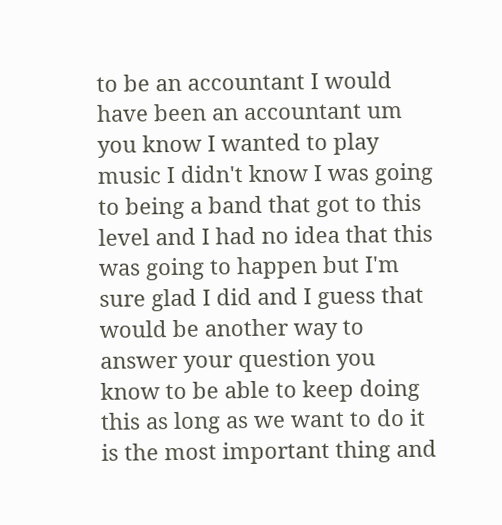to be an accountant I would have been an accountant um you know I wanted to play music I didn't know I was going to being a band that got to this level and I had no idea that this was going to happen but I'm sure glad I did and I guess that would be another way to answer your question you know to be able to keep doing this as long as we want to do it is the most important thing and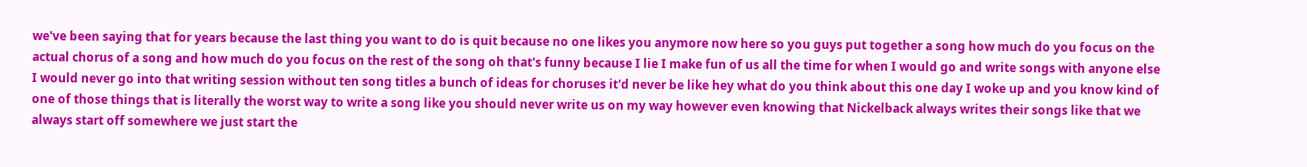we've been saying that for years because the last thing you want to do is quit because no one likes you anymore now here so you guys put together a song how much do you focus on the actual chorus of a song and how much do you focus on the rest of the song oh that's funny because I lie I make fun of us all the time for when I would go and write songs with anyone else I would never go into that writing session without ten song titles a bunch of ideas for choruses it'd never be like hey what do you think about this one day I woke up and you know kind of one of those things that is literally the worst way to write a song like you should never write us on my way however even knowing that Nickelback always writes their songs like that we always start off somewhere we just start the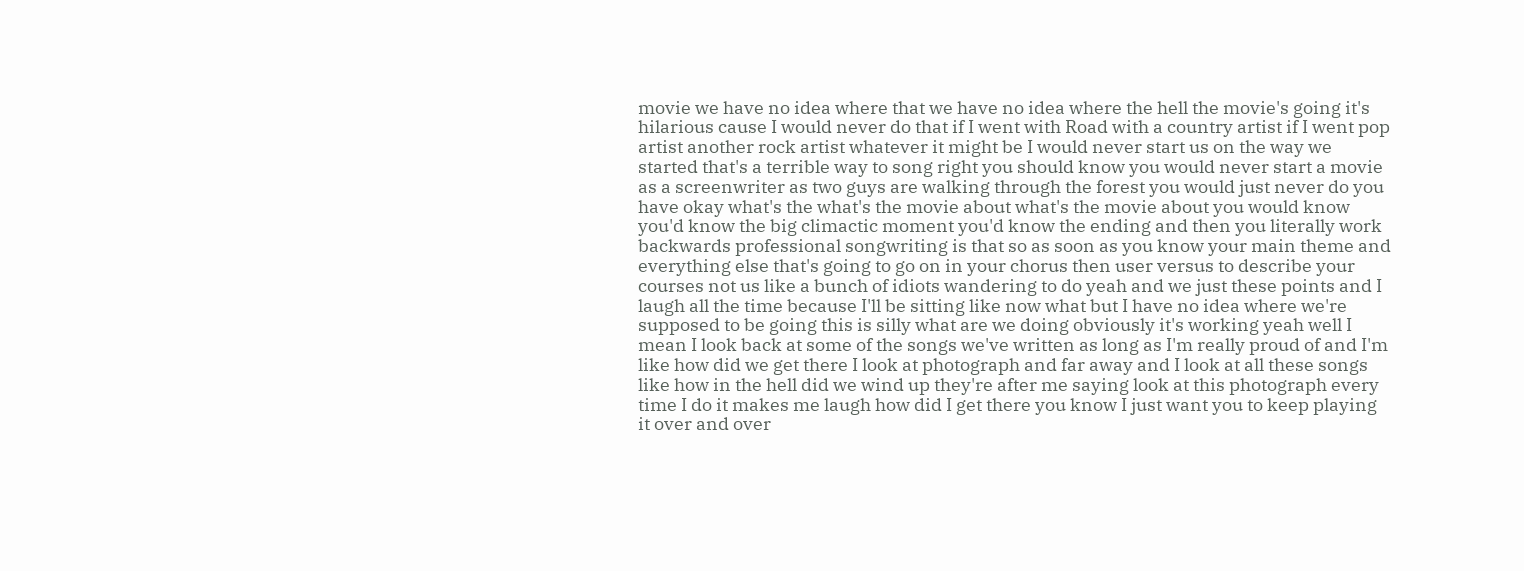movie we have no idea where that we have no idea where the hell the movie's going it's hilarious cause I would never do that if I went with Road with a country artist if I went pop artist another rock artist whatever it might be I would never start us on the way we started that's a terrible way to song right you should know you would never start a movie as a screenwriter as two guys are walking through the forest you would just never do you have okay what's the what's the movie about what's the movie about you would know you'd know the big climactic moment you'd know the ending and then you literally work backwards professional songwriting is that so as soon as you know your main theme and everything else that's going to go on in your chorus then user versus to describe your courses not us like a bunch of idiots wandering to do yeah and we just these points and I laugh all the time because I'll be sitting like now what but I have no idea where we're supposed to be going this is silly what are we doing obviously it's working yeah well I mean I look back at some of the songs we've written as long as I'm really proud of and I'm like how did we get there I look at photograph and far away and I look at all these songs like how in the hell did we wind up they're after me saying look at this photograph every time I do it makes me laugh how did I get there you know I just want you to keep playing it over and over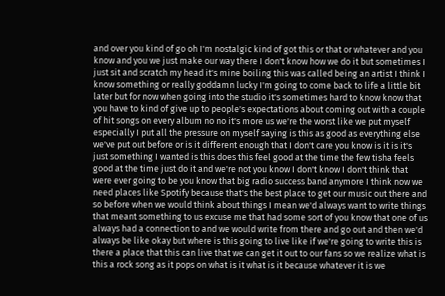and over you kind of go oh I'm nostalgic kind of got this or that or whatever and you know and you we just make our way there I don't know how we do it but sometimes I just sit and scratch my head it's mine boiling this was called being an artist I think I know something or really goddamn lucky I'm going to come back to life a little bit later but for now when going into the studio it's sometimes hard to know know that you have to kind of give up to people's expectations about coming out with a couple of hit songs on every album no no it's more us we're the worst like we put myself especially I put all the pressure on myself saying is this as good as everything else we've put out before or is it different enough that I don't care you know is it is it's just something I wanted is this does this feel good at the time the few tisha feels good at the time just do it and we're not you know I don't know I don't think that were ever going to be you know that big radio success band anymore I think now we need places like Spotify because that's the best place to get our music out there and so before when we would think about things I mean we'd always want to write things that meant something to us excuse me that had some sort of you know that one of us always had a connection to and we would write from there and go out and then we'd always be like okay but where is this going to live like if we're going to write this is there a place that this can live that we can get it out to our fans so we realize what is this a rock song as it pops on what is it what is it because whatever it is we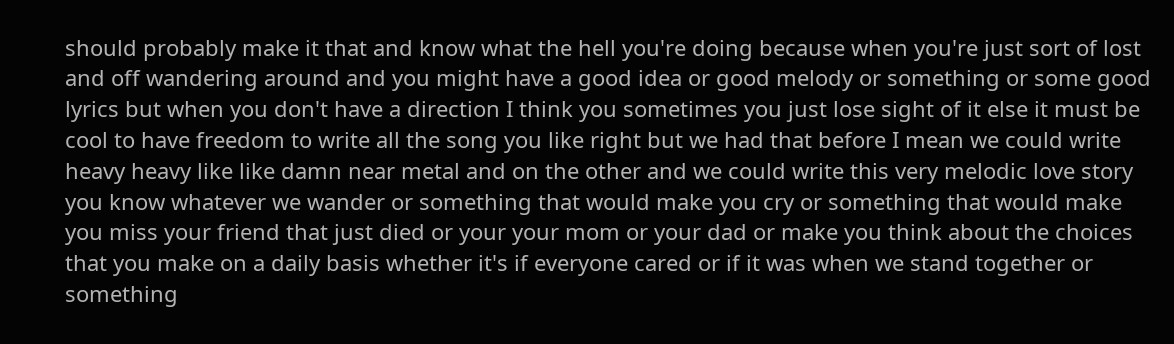should probably make it that and know what the hell you're doing because when you're just sort of lost and off wandering around and you might have a good idea or good melody or something or some good lyrics but when you don't have a direction I think you sometimes you just lose sight of it else it must be cool to have freedom to write all the song you like right but we had that before I mean we could write heavy heavy like like damn near metal and on the other and we could write this very melodic love story you know whatever we wander or something that would make you cry or something that would make you miss your friend that just died or your your mom or your dad or make you think about the choices that you make on a daily basis whether it's if everyone cared or if it was when we stand together or something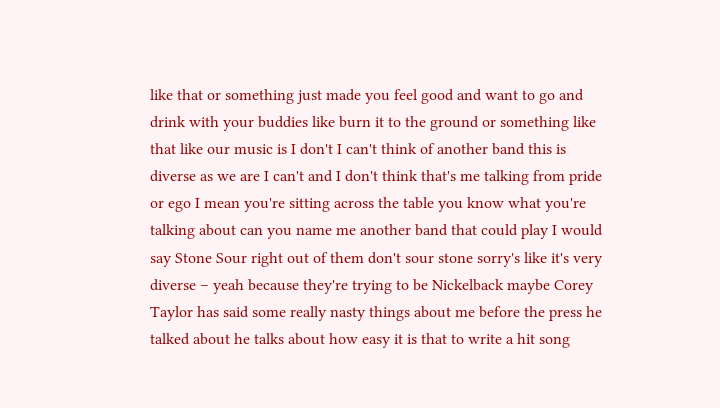like that or something just made you feel good and want to go and drink with your buddies like burn it to the ground or something like that like our music is I don't I can't think of another band this is diverse as we are I can't and I don't think that's me talking from pride or ego I mean you're sitting across the table you know what you're talking about can you name me another band that could play I would say Stone Sour right out of them don't sour stone sorry's like it's very diverse – yeah because they're trying to be Nickelback maybe Corey Taylor has said some really nasty things about me before the press he talked about he talks about how easy it is that to write a hit song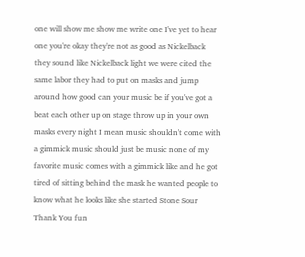one will show me show me write one I've yet to hear one you're okay they're not as good as Nickelback they sound like Nickelback light we were cited the same labor they had to put on masks and jump around how good can your music be if you've got a beat each other up on stage throw up in your own masks every night I mean music shouldn't come with a gimmick music should just be music none of my favorite music comes with a gimmick like and he got tired of sitting behind the mask he wanted people to know what he looks like she started Stone Sour Thank You fun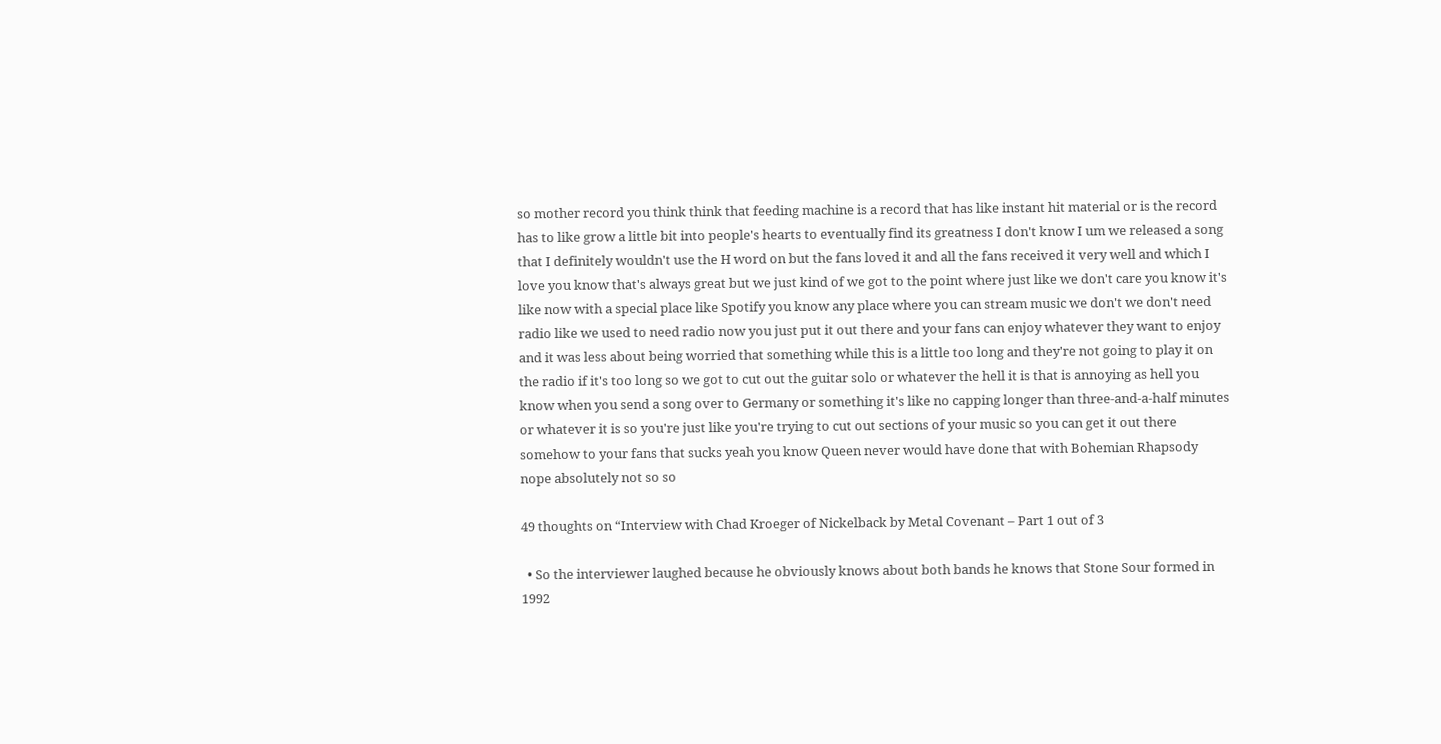so mother record you think think that feeding machine is a record that has like instant hit material or is the record has to like grow a little bit into people's hearts to eventually find its greatness I don't know I um we released a song that I definitely wouldn't use the H word on but the fans loved it and all the fans received it very well and which I love you know that's always great but we just kind of we got to the point where just like we don't care you know it's like now with a special place like Spotify you know any place where you can stream music we don't we don't need radio like we used to need radio now you just put it out there and your fans can enjoy whatever they want to enjoy and it was less about being worried that something while this is a little too long and they're not going to play it on the radio if it's too long so we got to cut out the guitar solo or whatever the hell it is that is annoying as hell you know when you send a song over to Germany or something it's like no capping longer than three-and-a-half minutes or whatever it is so you're just like you're trying to cut out sections of your music so you can get it out there somehow to your fans that sucks yeah you know Queen never would have done that with Bohemian Rhapsody nope absolutely not so so

49 thoughts on “Interview with Chad Kroeger of Nickelback by Metal Covenant – Part 1 out of 3

  • So the interviewer laughed because he obviously knows about both bands he knows that Stone Sour formed in 1992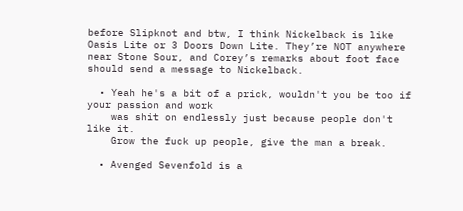before Slipknot and btw, I think Nickelback is like Oasis Lite or 3 Doors Down Lite. They’re NOT anywhere near Stone Sour, and Corey’s remarks about foot face should send a message to Nickelback.

  • Yeah he's a bit of a prick, wouldn't you be too if your passion and work
    was shit on endlessly just because people don't like it.
    Grow the fuck up people, give the man a break.

  • Avenged Sevenfold is a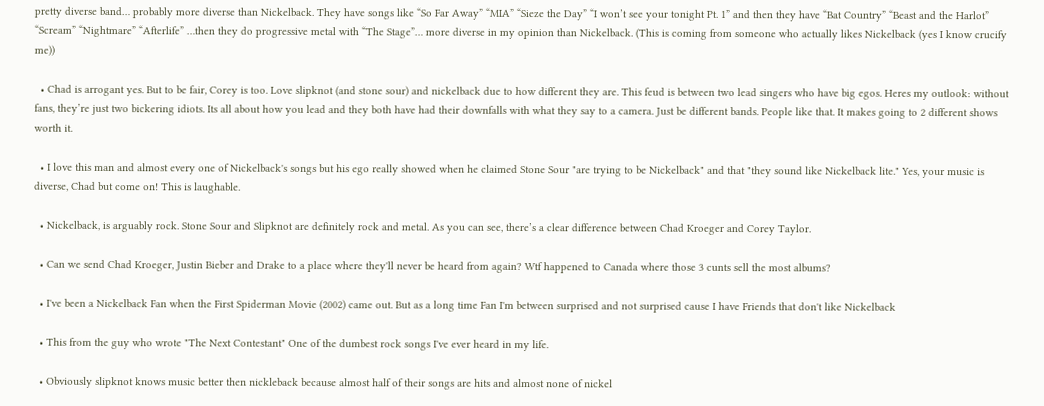pretty diverse band… probably more diverse than Nickelback. They have songs like “So Far Away” “MIA” “Sieze the Day” “I won’t see your tonight Pt. 1” and then they have “Bat Country” “Beast and the Harlot” “Scream” “Nightmare” “Afterlife” …then they do progressive metal with “The Stage”… more diverse in my opinion than Nickelback. (This is coming from someone who actually likes Nickelback (yes I know crucify me))

  • Chad is arrogant yes. But to be fair, Corey is too. Love slipknot (and stone sour) and nickelback due to how different they are. This feud is between two lead singers who have big egos. Heres my outlook: without fans, they’re just two bickering idiots. Its all about how you lead and they both have had their downfalls with what they say to a camera. Just be different bands. People like that. It makes going to 2 different shows worth it.

  • I love this man and almost every one of Nickelback's songs but his ego really showed when he claimed Stone Sour "are trying to be Nickelback" and that "they sound like Nickelback lite." Yes, your music is diverse, Chad but come on! This is laughable.

  • Nickelback, is arguably rock. Stone Sour and Slipknot are definitely rock and metal. As you can see, there’s a clear difference between Chad Kroeger and Corey Taylor.

  • Can we send Chad Kroeger, Justin Bieber and Drake to a place where they'll never be heard from again? Wtf happened to Canada where those 3 cunts sell the most albums?

  • I've been a Nickelback Fan when the First Spiderman Movie (2002) came out. But as a long time Fan I'm between surprised and not surprised cause I have Friends that don't like Nickelback

  • This from the guy who wrote "The Next Contestant" One of the dumbest rock songs I've ever heard in my life.

  • Obviously slipknot knows music better then nickleback because almost half of their songs are hits and almost none of nickel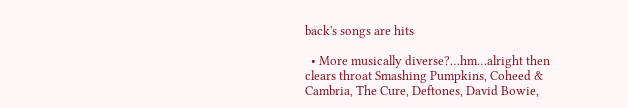back's songs are hits

  • More musically diverse?…hm…alright then clears throat Smashing Pumpkins, Coheed & Cambria, The Cure, Deftones, David Bowie,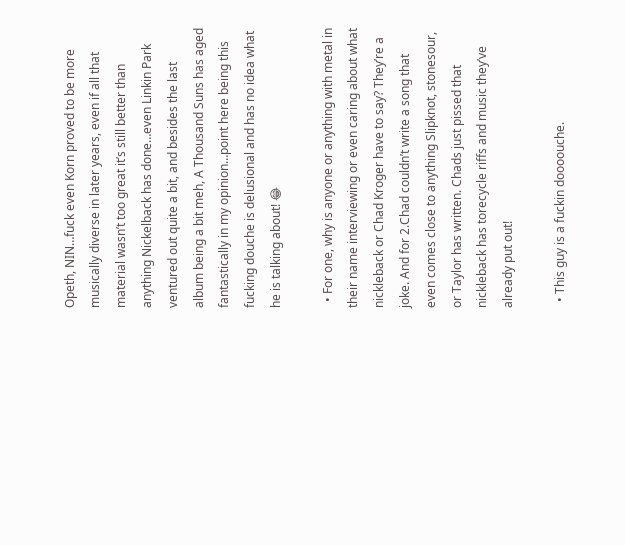Opeth, NIN…fuck even Korn proved to be more musically diverse in later years, even if all that material wasn’t too great it’s still better than anything Nickelback has done…even Linkin Park ventured out quite a bit, and besides the last album being a bit meh, A Thousand Suns has aged fantastically in my opinion…point here being this fucking douche is delusional and has no idea what he is talking about! 😂

  • For one, why is anyone or anything with metal in their name interviewing or even caring about what nickleback or Chad Kroger have to say? They’re a joke. And for 2.Chad couldn’t write a song that even comes close to anything Slipknot, stonesour, or Taylor has written. Chads just pissed that nickleback has torecycle riffs and music they’ve already put out!

  • This guy is a fuckin doooouche.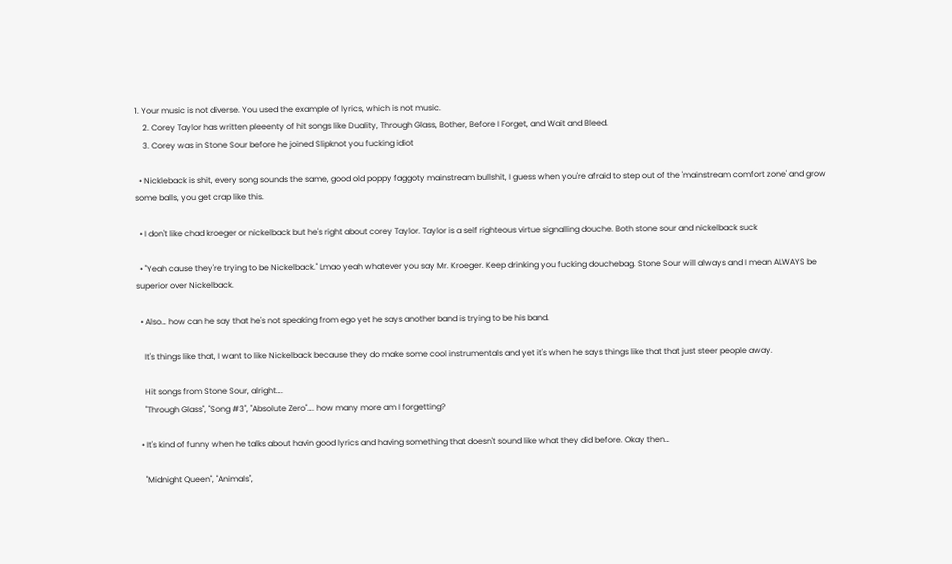1. Your music is not diverse. You used the example of lyrics, which is not music.
    2. Corey Taylor has written pleeenty of hit songs like Duality, Through Glass, Bother, Before I Forget, and Wait and Bleed.
    3. Corey was in Stone Sour before he joined Slipknot you fucking idiot

  • Nickleback is shit, every song sounds the same, good old poppy faggoty mainstream bullshit, I guess when you're afraid to step out of the 'mainstream comfort zone' and grow some balls, you get crap like this.

  • I don't like chad kroeger or nickelback but he's right about corey Taylor. Taylor is a self righteous virtue signalling douche. Both stone sour and nickelback suck

  • "Yeah cause they're trying to be Nickelback." Lmao yeah whatever you say Mr. Kroeger. Keep drinking you fucking douchebag. Stone Sour will always and I mean ALWAYS be superior over Nickelback.

  • Also… how can he say that he's not speaking from ego yet he says another band is trying to be his band.

    It's things like that, I want to like Nickelback because they do make some cool instrumentals and yet it's when he says things like that that just steer people away.

    Hit songs from Stone Sour, alright….
    "Through Glass", "Song #3", "Absolute Zero"…. how many more am I forgetting?

  • It's kind of funny when he talks about havin good lyrics and having something that doesn't sound like what they did before. Okay then…

    "Midnight Queen", "Animals",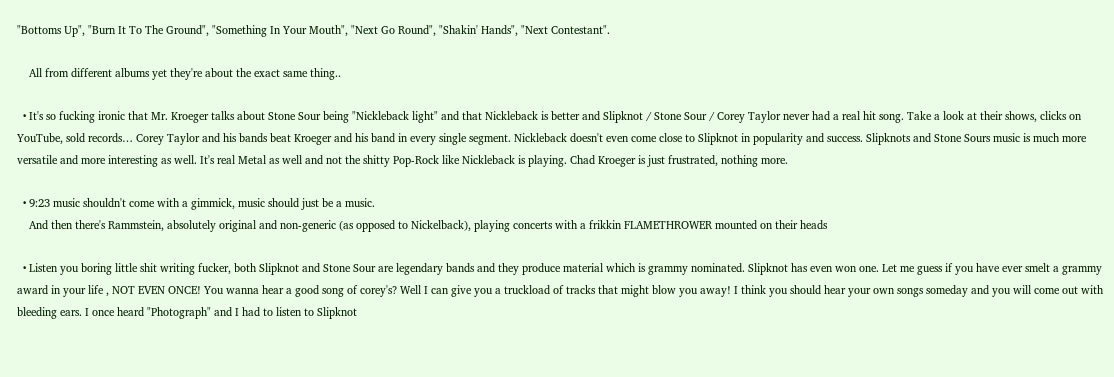"Bottoms Up", "Burn It To The Ground", "Something In Your Mouth", "Next Go Round", "Shakin' Hands", "Next Contestant".

    All from different albums yet they're about the exact same thing..

  • It's so fucking ironic that Mr. Kroeger talks about Stone Sour being "Nickleback light" and that Nickleback is better and Slipknot / Stone Sour / Corey Taylor never had a real hit song. Take a look at their shows, clicks on YouTube, sold records… Corey Taylor and his bands beat Kroeger and his band in every single segment. Nickleback doesn't even come close to Slipknot in popularity and success. Slipknots and Stone Sours music is much more versatile and more interesting as well. It's real Metal as well and not the shitty Pop-Rock like Nickleback is playing. Chad Kroeger is just frustrated, nothing more.

  • 9:23 music shouldn't come with a gimmick, music should just be a music.
    And then there's Rammstein, absolutely original and non-generic (as opposed to Nickelback), playing concerts with a frikkin FLAMETHROWER mounted on their heads

  • Listen you boring little shit writing fucker, both Slipknot and Stone Sour are legendary bands and they produce material which is grammy nominated. Slipknot has even won one. Let me guess if you have ever smelt a grammy award in your life , NOT EVEN ONCE! You wanna hear a good song of corey's? Well I can give you a truckload of tracks that might blow you away! I think you should hear your own songs someday and you will come out with bleeding ears. I once heard "Photograph" and I had to listen to Slipknot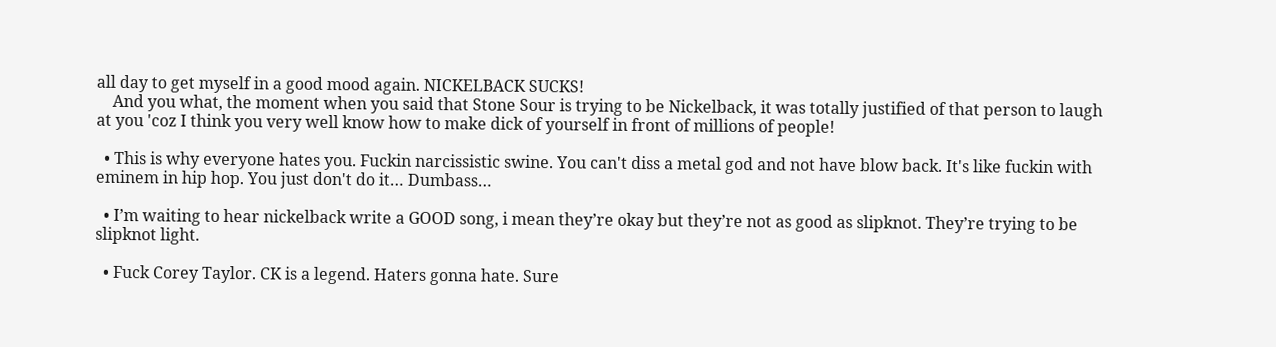all day to get myself in a good mood again. NICKELBACK SUCKS!
    And you what, the moment when you said that Stone Sour is trying to be Nickelback, it was totally justified of that person to laugh at you 'coz I think you very well know how to make dick of yourself in front of millions of people!

  • This is why everyone hates you. Fuckin narcissistic swine. You can't diss a metal god and not have blow back. It's like fuckin with eminem in hip hop. You just don't do it… Dumbass…

  • I’m waiting to hear nickelback write a GOOD song, i mean they’re okay but they’re not as good as slipknot. They’re trying to be slipknot light.

  • Fuck Corey Taylor. CK is a legend. Haters gonna hate. Sure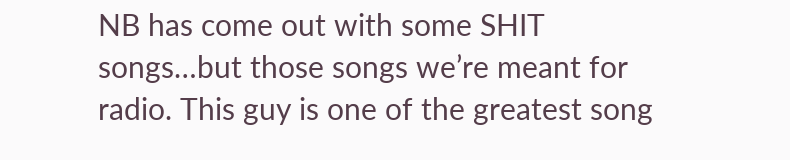NB has come out with some SHIT songs…but those songs we’re meant for radio. This guy is one of the greatest song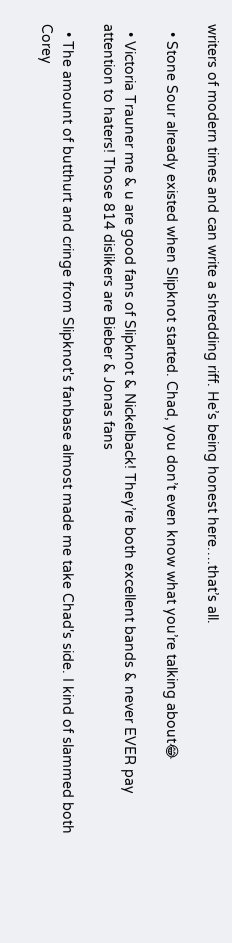writers of modern times and can write a shredding riff. He’s being honest here….that’s all.

  • Stone Sour already existed when Slipknot started. Chad, you don’t even know what you’re talking about😂

  • Victoria Trauner me & u are good fans of Slipknot & Nickelback! They’re both excellent bands & never EVER pay attention to haters! Those 814 dislikers are Bieber & Jonas fans

  • The amount of butthurt and cringe from Slipknot's fanbase almost made me take Chad's side. I kind of slammed both Corey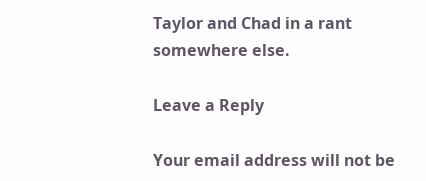Taylor and Chad in a rant somewhere else.

Leave a Reply

Your email address will not be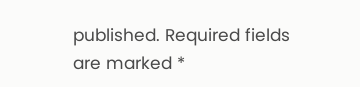published. Required fields are marked *